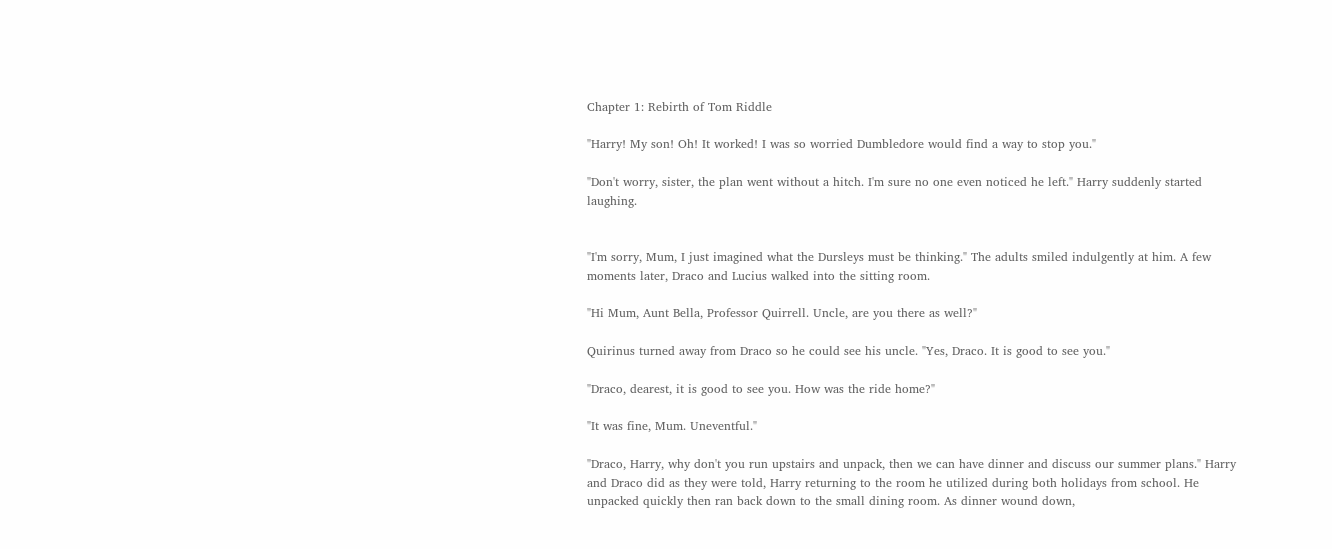Chapter 1: Rebirth of Tom Riddle

"Harry! My son! Oh! It worked! I was so worried Dumbledore would find a way to stop you."

"Don't worry, sister, the plan went without a hitch. I'm sure no one even noticed he left." Harry suddenly started laughing.


"I'm sorry, Mum, I just imagined what the Dursleys must be thinking." The adults smiled indulgently at him. A few moments later, Draco and Lucius walked into the sitting room.

"Hi Mum, Aunt Bella, Professor Quirrell. Uncle, are you there as well?"

Quirinus turned away from Draco so he could see his uncle. "Yes, Draco. It is good to see you."

"Draco, dearest, it is good to see you. How was the ride home?"

"It was fine, Mum. Uneventful."

"Draco, Harry, why don't you run upstairs and unpack, then we can have dinner and discuss our summer plans." Harry and Draco did as they were told, Harry returning to the room he utilized during both holidays from school. He unpacked quickly then ran back down to the small dining room. As dinner wound down,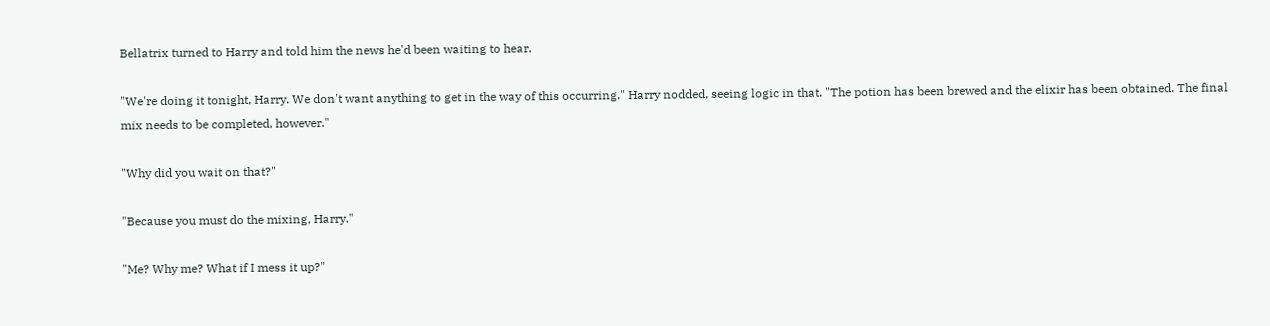Bellatrix turned to Harry and told him the news he'd been waiting to hear.

"We're doing it tonight, Harry. We don't want anything to get in the way of this occurring." Harry nodded, seeing logic in that. "The potion has been brewed and the elixir has been obtained. The final mix needs to be completed, however."

"Why did you wait on that?"

"Because you must do the mixing, Harry."

"Me? Why me? What if I mess it up?"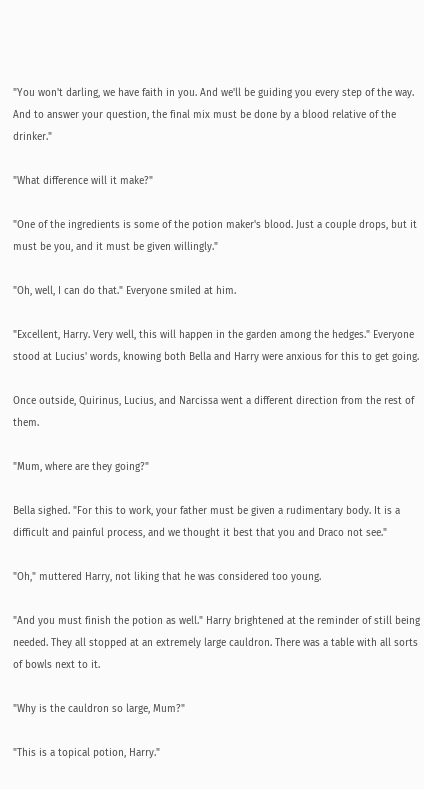"You won't darling, we have faith in you. And we'll be guiding you every step of the way. And to answer your question, the final mix must be done by a blood relative of the drinker."

"What difference will it make?"

"One of the ingredients is some of the potion maker's blood. Just a couple drops, but it must be you, and it must be given willingly."

"Oh, well, I can do that." Everyone smiled at him.

"Excellent, Harry. Very well, this will happen in the garden among the hedges." Everyone stood at Lucius' words, knowing both Bella and Harry were anxious for this to get going.

Once outside, Quirinus, Lucius, and Narcissa went a different direction from the rest of them.

"Mum, where are they going?"

Bella sighed. "For this to work, your father must be given a rudimentary body. It is a difficult and painful process, and we thought it best that you and Draco not see."

"Oh," muttered Harry, not liking that he was considered too young.

"And you must finish the potion as well." Harry brightened at the reminder of still being needed. They all stopped at an extremely large cauldron. There was a table with all sorts of bowls next to it.

"Why is the cauldron so large, Mum?"

"This is a topical potion, Harry."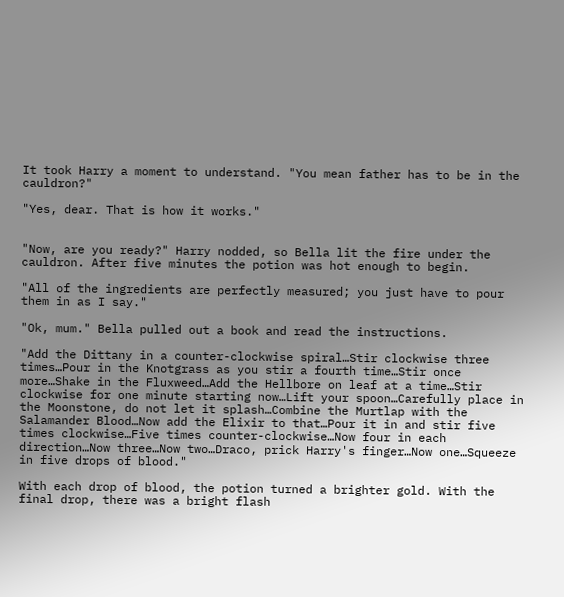It took Harry a moment to understand. "You mean father has to be in the cauldron?"

"Yes, dear. That is how it works."


"Now, are you ready?" Harry nodded, so Bella lit the fire under the cauldron. After five minutes the potion was hot enough to begin.

"All of the ingredients are perfectly measured; you just have to pour them in as I say."

"Ok, mum." Bella pulled out a book and read the instructions.

"Add the Dittany in a counter-clockwise spiral…Stir clockwise three times…Pour in the Knotgrass as you stir a fourth time…Stir once more…Shake in the Fluxweed…Add the Hellbore on leaf at a time…Stir clockwise for one minute starting now…Lift your spoon…Carefully place in the Moonstone, do not let it splash…Combine the Murtlap with the Salamander Blood…Now add the Elixir to that…Pour it in and stir five times clockwise…Five times counter-clockwise…Now four in each direction…Now three…Now two…Draco, prick Harry's finger…Now one…Squeeze in five drops of blood."

With each drop of blood, the potion turned a brighter gold. With the final drop, there was a bright flash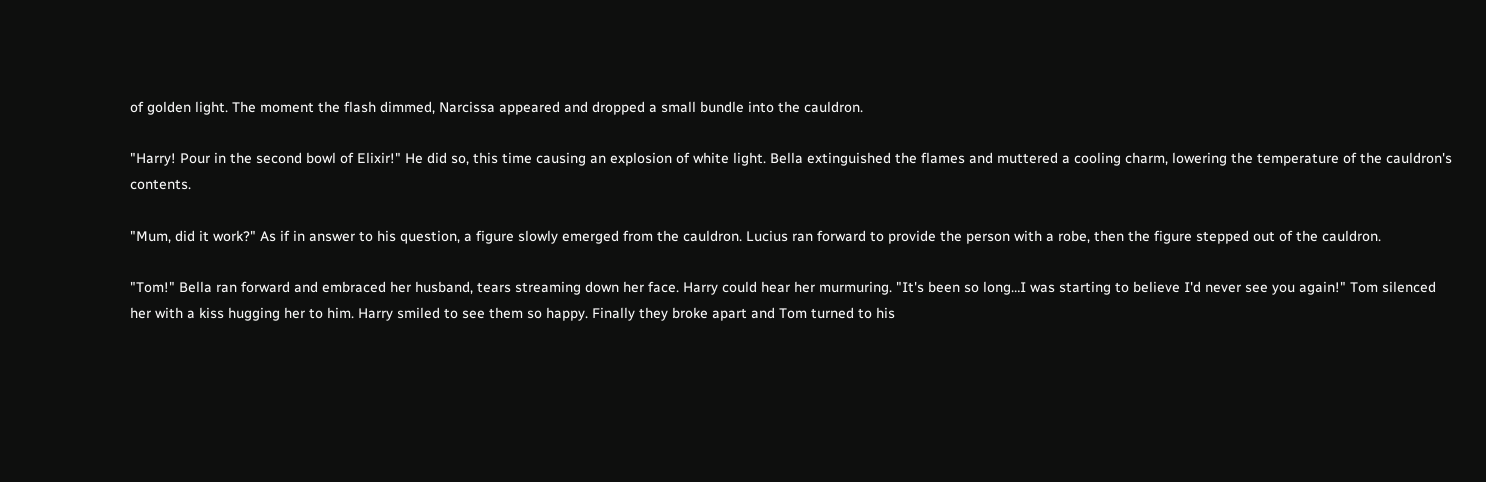of golden light. The moment the flash dimmed, Narcissa appeared and dropped a small bundle into the cauldron.

"Harry! Pour in the second bowl of Elixir!" He did so, this time causing an explosion of white light. Bella extinguished the flames and muttered a cooling charm, lowering the temperature of the cauldron's contents.

"Mum, did it work?" As if in answer to his question, a figure slowly emerged from the cauldron. Lucius ran forward to provide the person with a robe, then the figure stepped out of the cauldron.

"Tom!" Bella ran forward and embraced her husband, tears streaming down her face. Harry could hear her murmuring. "It's been so long…I was starting to believe I'd never see you again!" Tom silenced her with a kiss hugging her to him. Harry smiled to see them so happy. Finally they broke apart and Tom turned to his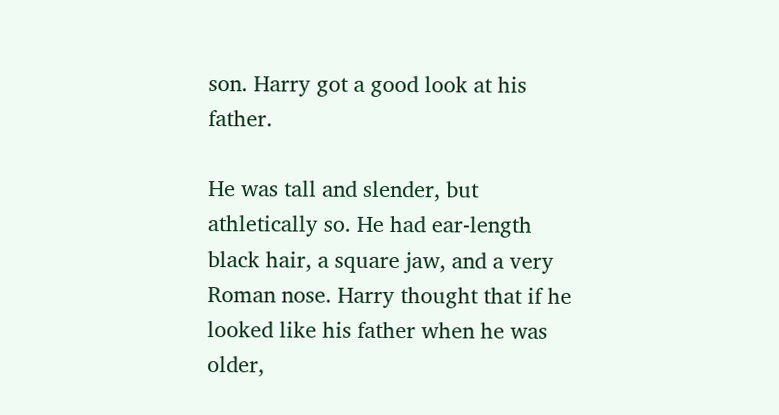son. Harry got a good look at his father.

He was tall and slender, but athletically so. He had ear-length black hair, a square jaw, and a very Roman nose. Harry thought that if he looked like his father when he was older,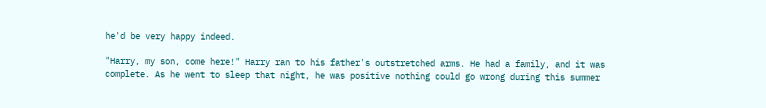he'd be very happy indeed.

"Harry, my son, come here!" Harry ran to his father's outstretched arms. He had a family, and it was complete. As he went to sleep that night, he was positive nothing could go wrong during this summer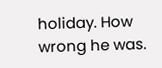holiday. How wrong he was.